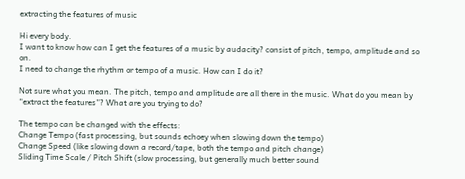extracting the features of music

Hi every body.
I want to know how can I get the features of a music by audacity? consist of pitch, tempo, amplitude and so on.
I need to change the rhythm or tempo of a music. How can I do it?

Not sure what you mean. The pitch, tempo and amplitude are all there in the music. What do you mean by “extract the features”? What are you trying to do?

The tempo can be changed with the effects:
Change Tempo (fast processing, but sounds echoey when slowing down the tempo)
Change Speed (like slowing down a record/tape, both the tempo and pitch change)
Sliding Time Scale / Pitch Shift (slow processing, but generally much better sound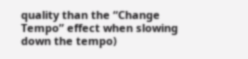quality than the “Change Tempo” effect when slowing down the tempo)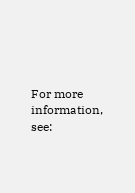For more information, see: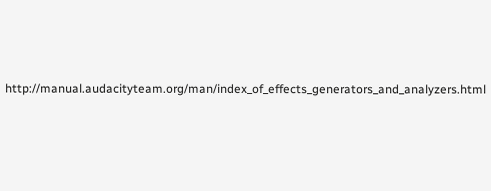http://manual.audacityteam.org/man/index_of_effects_generators_and_analyzers.html